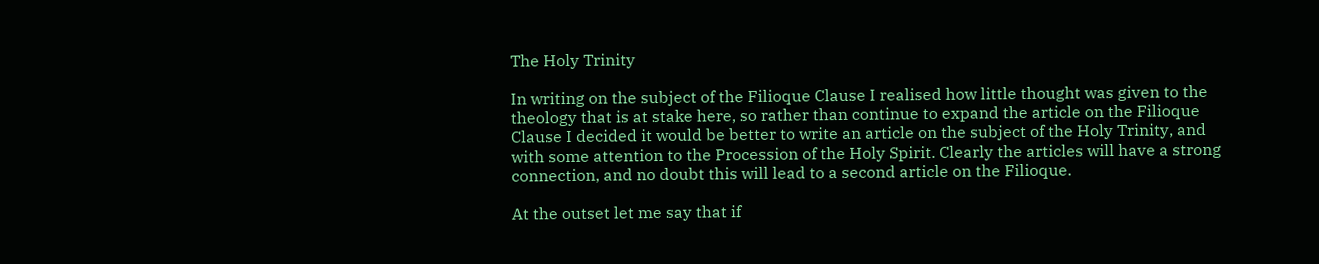The Holy Trinity

In writing on the subject of the Filioque Clause I realised how little thought was given to the theology that is at stake here, so rather than continue to expand the article on the Filioque Clause I decided it would be better to write an article on the subject of the Holy Trinity, and with some attention to the Procession of the Holy Spirit. Clearly the articles will have a strong connection, and no doubt this will lead to a second article on the Filioque.

At the outset let me say that if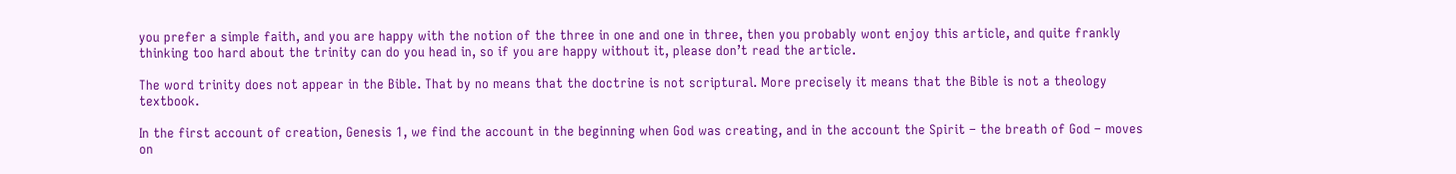you prefer a simple faith, and you are happy with the notion of the three in one and one in three, then you probably wont enjoy this article, and quite frankly thinking too hard about the trinity can do you head in, so if you are happy without it, please don’t read the article.

The word trinity does not appear in the Bible. That by no means that the doctrine is not scriptural. More precisely it means that the Bible is not a theology textbook.

In the first account of creation, Genesis 1, we find the account in the beginning when God was creating, and in the account the Spirit – the breath of God – moves on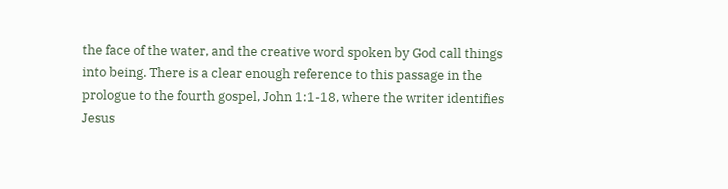the face of the water, and the creative word spoken by God call things into being. There is a clear enough reference to this passage in the prologue to the fourth gospel, John 1:1-18, where the writer identifies Jesus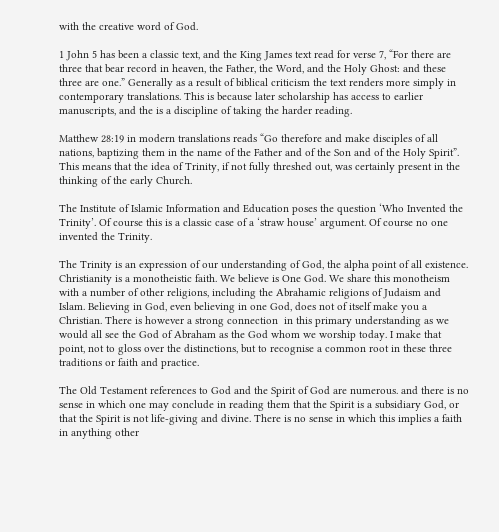with the creative word of God.

1 John 5 has been a classic text, and the King James text read for verse 7, “For there are three that bear record in heaven, the Father, the Word, and the Holy Ghost: and these three are one.” Generally as a result of biblical criticism the text renders more simply in contemporary translations. This is because later scholarship has access to earlier manuscripts, and the is a discipline of taking the harder reading.

Matthew 28:19 in modern translations reads “Go therefore and make disciples of all nations, baptizing them in the name of the Father and of the Son and of the Holy Spirit”. This means that the idea of Trinity, if not fully threshed out, was certainly present in the thinking of the early Church.

The Institute of Islamic Information and Education poses the question ‘Who Invented the Trinity’. Of course this is a classic case of a ‘straw house’ argument. Of course no one invented the Trinity.

The Trinity is an expression of our understanding of God, the alpha point of all existence. Christianity is a monotheistic faith. We believe is One God. We share this monotheism with a number of other religions, including the Abrahamic religions of Judaism and Islam. Believing in God, even believing in one God, does not of itself make you a Christian. There is however a strong connection  in this primary understanding as we would all see the God of Abraham as the God whom we worship today. I make that point, not to gloss over the distinctions, but to recognise a common root in these three traditions or faith and practice.

The Old Testament references to God and the Spirit of God are numerous. and there is no sense in which one may conclude in reading them that the Spirit is a subsidiary God, or that the Spirit is not life-giving and divine. There is no sense in which this implies a faith in anything other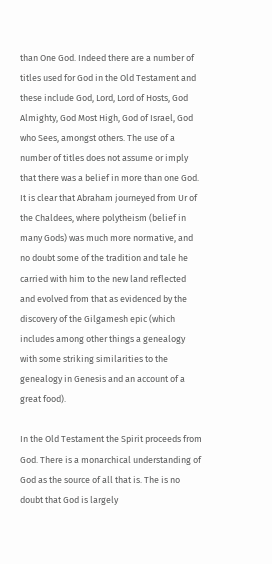than One God. Indeed there are a number of titles used for God in the Old Testament and these include God, Lord, Lord of Hosts, God Almighty, God Most High, God of Israel, God who Sees, amongst others. The use of a number of titles does not assume or imply that there was a belief in more than one God. It is clear that Abraham journeyed from Ur of the Chaldees, where polytheism (belief in many Gods) was much more normative, and no doubt some of the tradition and tale he carried with him to the new land reflected and evolved from that as evidenced by the discovery of the Gilgamesh epic (which includes among other things a genealogy with some striking similarities to the genealogy in Genesis and an account of a great food).

In the Old Testament the Spirit proceeds from God. There is a monarchical understanding of God as the source of all that is. The is no doubt that God is largely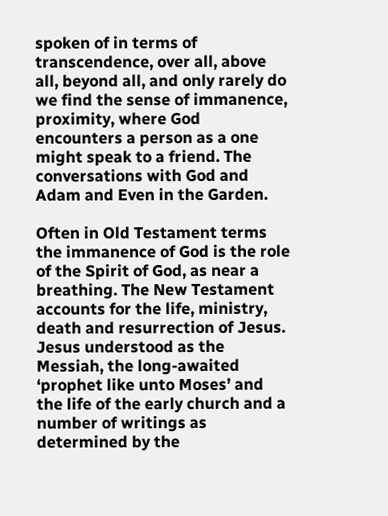spoken of in terms of transcendence, over all, above all, beyond all, and only rarely do we find the sense of immanence, proximity, where God encounters a person as a one might speak to a friend. The conversations with God and Adam and Even in the Garden.

Often in Old Testament terms the immanence of God is the role of the Spirit of God, as near a breathing. The New Testament accounts for the life, ministry, death and resurrection of Jesus. Jesus understood as the Messiah, the long-awaited ‘prophet like unto Moses’ and the life of the early church and a number of writings as determined by the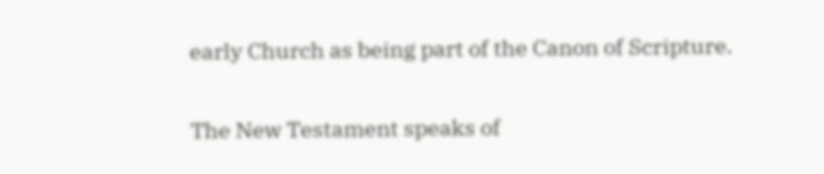early Church as being part of the Canon of Scripture.

The New Testament speaks of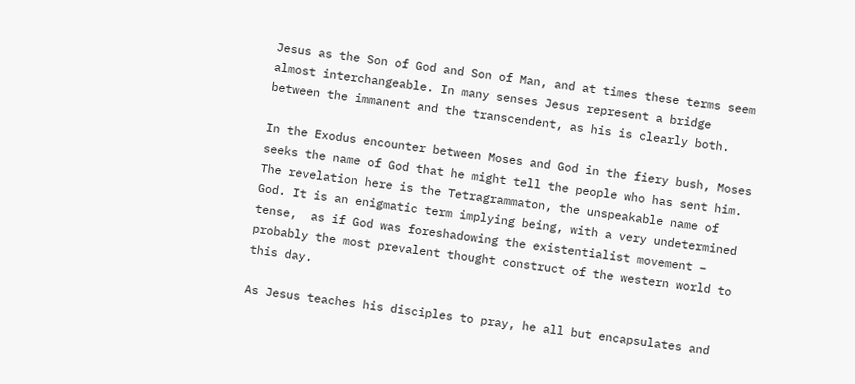Jesus as the Son of God and Son of Man, and at times these terms seem almost interchangeable. In many senses Jesus represent a bridge between the immanent and the transcendent, as his is clearly both.

In the Exodus encounter between Moses and God in the fiery bush, Moses seeks the name of God that he might tell the people who has sent him. The revelation here is the Tetragrammaton, the unspeakable name of God. It is an enigmatic term implying being, with a very undetermined tense,  as if God was foreshadowing the existentialist movement – probably the most prevalent thought construct of the western world to this day.

As Jesus teaches his disciples to pray, he all but encapsulates and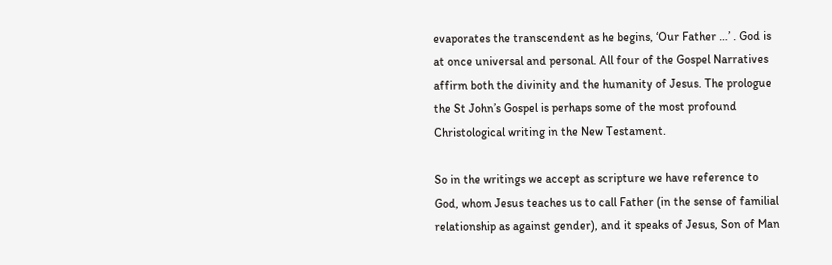evaporates the transcendent as he begins, ‘Our Father …’ . God is at once universal and personal. All four of the Gospel Narratives affirm both the divinity and the humanity of Jesus. The prologue the St John’s Gospel is perhaps some of the most profound Christological writing in the New Testament.

So in the writings we accept as scripture we have reference to God, whom Jesus teaches us to call Father (in the sense of familial relationship as against gender), and it speaks of Jesus, Son of Man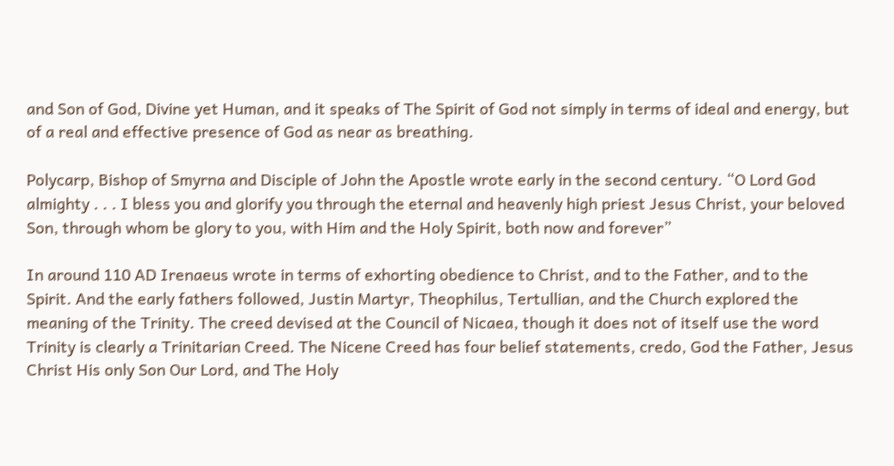and Son of God, Divine yet Human, and it speaks of The Spirit of God not simply in terms of ideal and energy, but of a real and effective presence of God as near as breathing.

Polycarp, Bishop of Smyrna and Disciple of John the Apostle wrote early in the second century. “O Lord God almighty . . . I bless you and glorify you through the eternal and heavenly high priest Jesus Christ, your beloved Son, through whom be glory to you, with Him and the Holy Spirit, both now and forever”

In around 110 AD Irenaeus wrote in terms of exhorting obedience to Christ, and to the Father, and to the Spirit. And the early fathers followed, Justin Martyr, Theophilus, Tertullian, and the Church explored the meaning of the Trinity. The creed devised at the Council of Nicaea, though it does not of itself use the word Trinity is clearly a Trinitarian Creed. The Nicene Creed has four belief statements, credo, God the Father, Jesus Christ His only Son Our Lord, and The Holy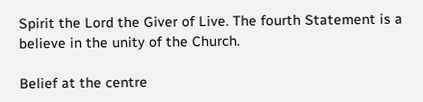Spirit the Lord the Giver of Live. The fourth Statement is a believe in the unity of the Church.

Belief at the centre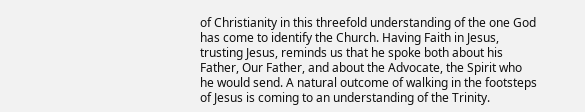of Christianity in this threefold understanding of the one God has come to identify the Church. Having Faith in Jesus, trusting Jesus, reminds us that he spoke both about his Father, Our Father, and about the Advocate, the Spirit who he would send. A natural outcome of walking in the footsteps of Jesus is coming to an understanding of the Trinity.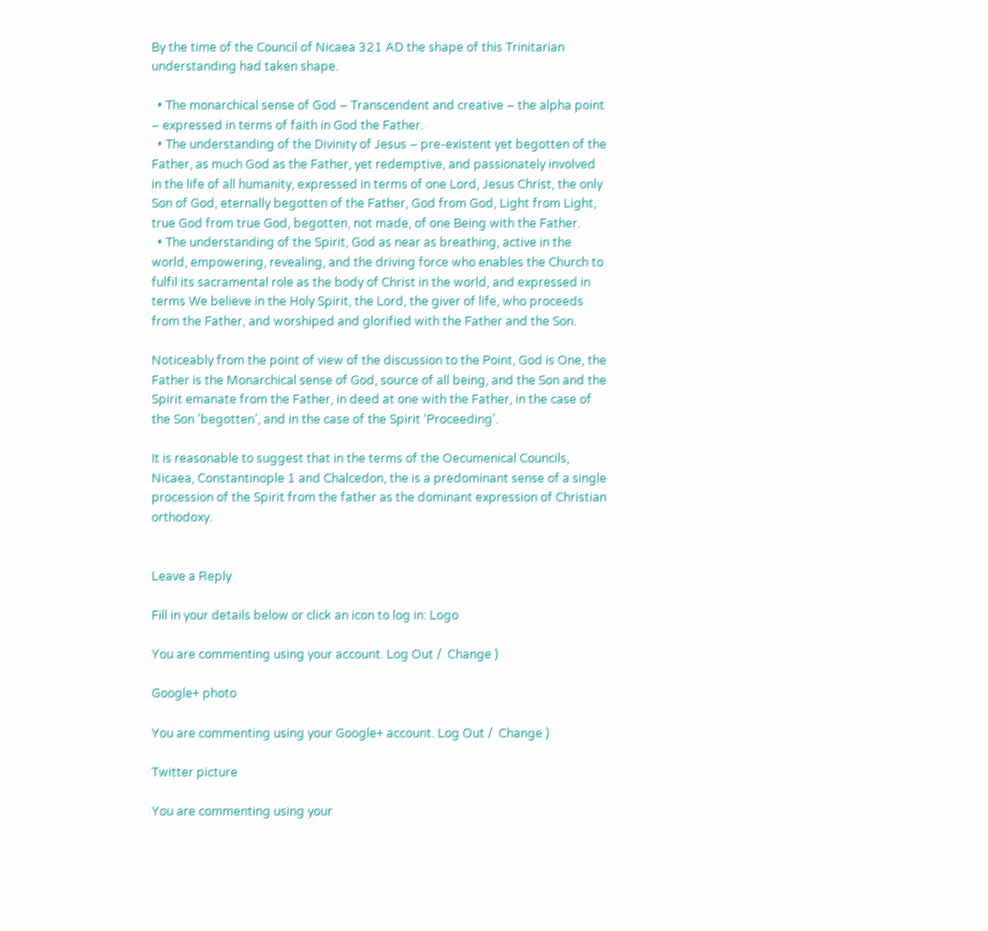By the time of the Council of Nicaea 321 AD the shape of this Trinitarian understanding had taken shape.

  • The monarchical sense of God – Transcendent and creative – the alpha point – expressed in terms of faith in God the Father.
  • The understanding of the Divinity of Jesus – pre-existent yet begotten of the Father, as much God as the Father, yet redemptive, and passionately involved in the life of all humanity, expressed in terms of one Lord, Jesus Christ, the only Son of God, eternally begotten of the Father, God from God, Light from Light, true God from true God, begotten, not made, of one Being with the Father.
  • The understanding of the Spirit, God as near as breathing, active in the world, empowering, revealing, and the driving force who enables the Church to fulfil its sacramental role as the body of Christ in the world, and expressed in terms We believe in the Holy Spirit, the Lord, the giver of life, who proceeds from the Father, and worshiped and glorified with the Father and the Son.

Noticeably from the point of view of the discussion to the Point, God is One, the Father is the Monarchical sense of God, source of all being, and the Son and the Spirit emanate from the Father, in deed at one with the Father, in the case of the Son ‘begotten’, and in the case of the Spirit ‘Proceeding’.

It is reasonable to suggest that in the terms of the Oecumenical Councils, Nicaea, Constantinople 1 and Chalcedon, the is a predominant sense of a single procession of the Spirit from the father as the dominant expression of Christian orthodoxy.


Leave a Reply

Fill in your details below or click an icon to log in: Logo

You are commenting using your account. Log Out /  Change )

Google+ photo

You are commenting using your Google+ account. Log Out /  Change )

Twitter picture

You are commenting using your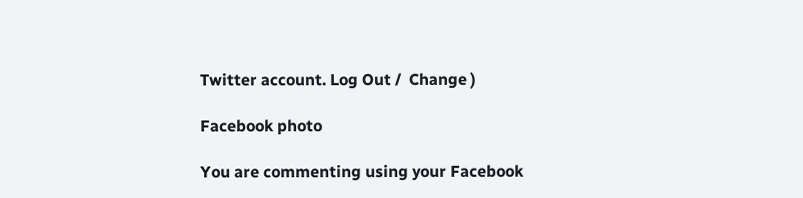Twitter account. Log Out /  Change )

Facebook photo

You are commenting using your Facebook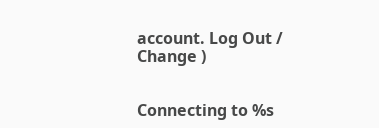account. Log Out /  Change )


Connecting to %s